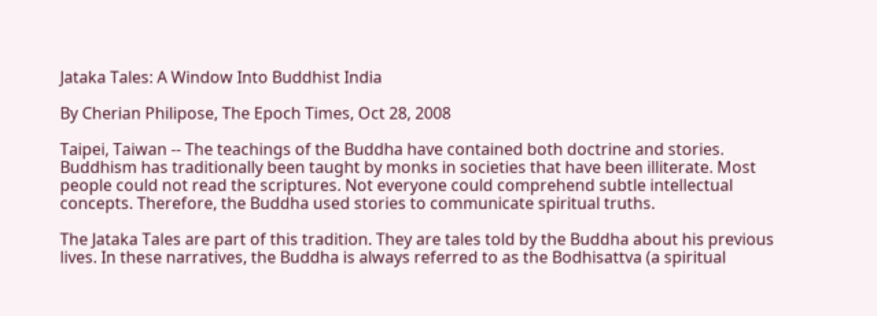Jataka Tales: A Window Into Buddhist India

By Cherian Philipose, The Epoch Times, Oct 28, 2008

Taipei, Taiwan -- The teachings of the Buddha have contained both doctrine and stories.  Buddhism has traditionally been taught by monks in societies that have been illiterate. Most people could not read the scriptures. Not everyone could comprehend subtle intellectual concepts. Therefore, the Buddha used stories to communicate spiritual truths.

The Jataka Tales are part of this tradition. They are tales told by the Buddha about his previous lives. In these narratives, the Buddha is always referred to as the Bodhisattva (a spiritual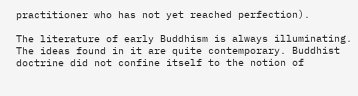practitioner who has not yet reached perfection).

The literature of early Buddhism is always illuminating. The ideas found in it are quite contemporary. Buddhist doctrine did not confine itself to the notion of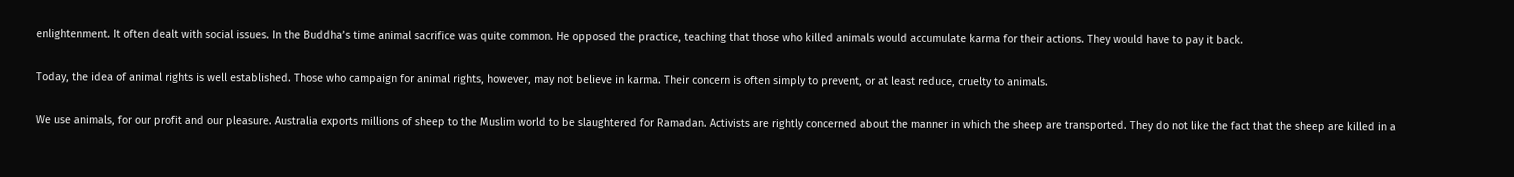enlightenment. It often dealt with social issues. In the Buddha’s time animal sacrifice was quite common. He opposed the practice, teaching that those who killed animals would accumulate karma for their actions. They would have to pay it back.

Today, the idea of animal rights is well established. Those who campaign for animal rights, however, may not believe in karma. Their concern is often simply to prevent, or at least reduce, cruelty to animals.

We use animals, for our profit and our pleasure. Australia exports millions of sheep to the Muslim world to be slaughtered for Ramadan. Activists are rightly concerned about the manner in which the sheep are transported. They do not like the fact that the sheep are killed in a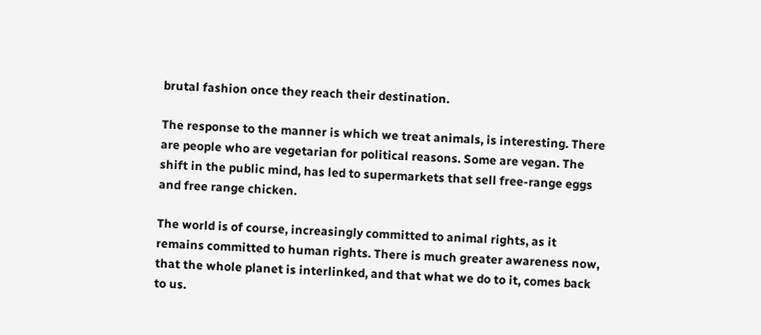brutal fashion once they reach their destination.

The response to the manner is which we treat animals, is interesting. There are people who are vegetarian for political reasons. Some are vegan. The shift in the public mind, has led to supermarkets that sell free-range eggs and free range chicken.

The world is of course, increasingly committed to animal rights, as it remains committed to human rights. There is much greater awareness now, that the whole planet is interlinked, and that what we do to it, comes back to us.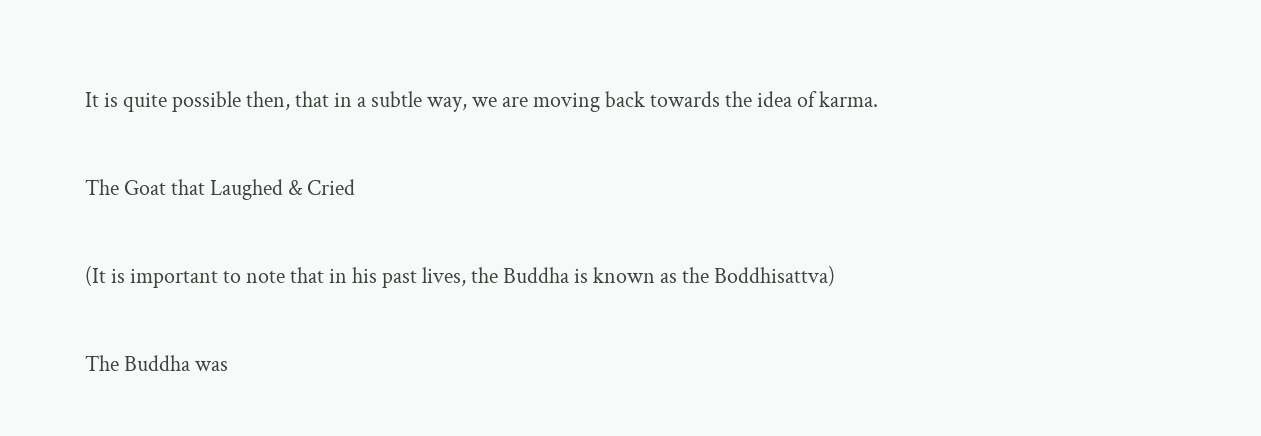It is quite possible then, that in a subtle way, we are moving back towards the idea of karma.

The Goat that Laughed & Cried

(It is important to note that in his past lives, the Buddha is known as the Boddhisattva)

The Buddha was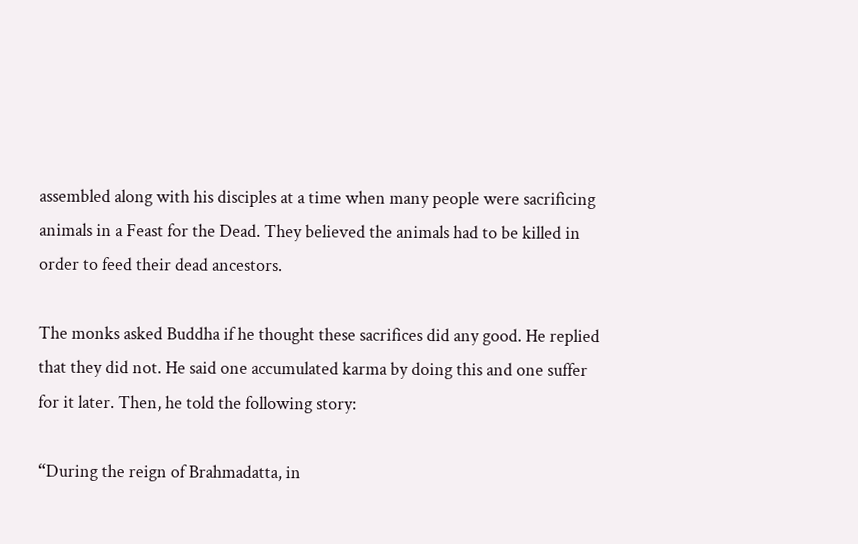assembled along with his disciples at a time when many people were sacrificing animals in a Feast for the Dead. They believed the animals had to be killed in order to feed their dead ancestors.

The monks asked Buddha if he thought these sacrifices did any good. He replied that they did not. He said one accumulated karma by doing this and one suffer for it later. Then, he told the following story:

“During the reign of Brahmadatta, in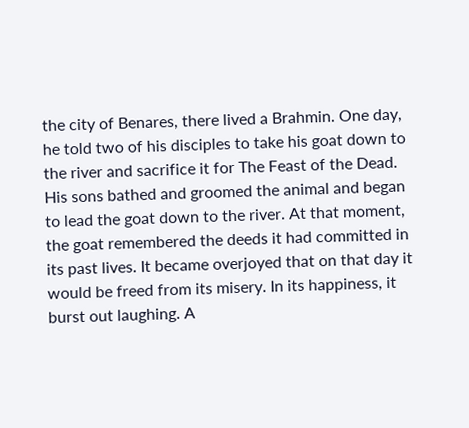the city of Benares, there lived a Brahmin. One day, he told two of his disciples to take his goat down to the river and sacrifice it for The Feast of the Dead. His sons bathed and groomed the animal and began to lead the goat down to the river. At that moment, the goat remembered the deeds it had committed in its past lives. It became overjoyed that on that day it would be freed from its misery. In its happiness, it burst out laughing. A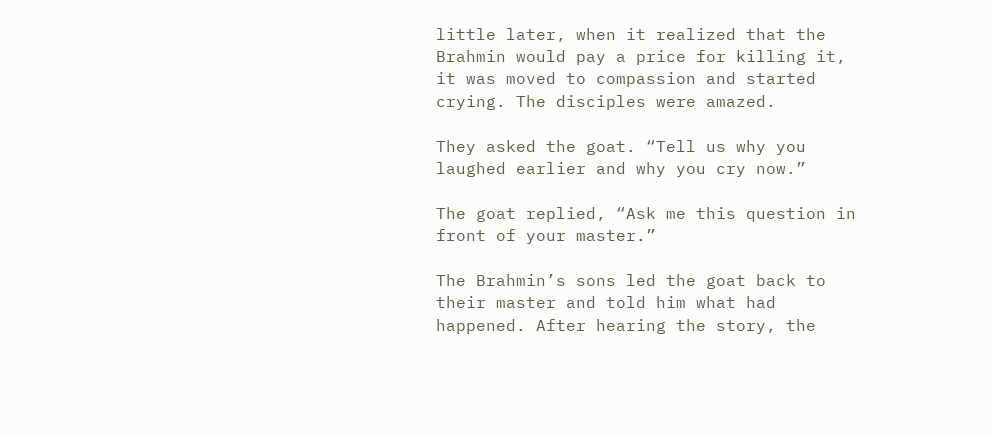little later, when it realized that the Brahmin would pay a price for killing it, it was moved to compassion and started crying. The disciples were amazed.

They asked the goat. “Tell us why you laughed earlier and why you cry now.”

The goat replied, “Ask me this question in front of your master.”

The Brahmin’s sons led the goat back to their master and told him what had happened. After hearing the story, the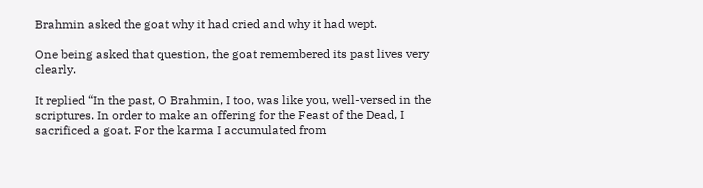Brahmin asked the goat why it had cried and why it had wept.

One being asked that question, the goat remembered its past lives very clearly.

It replied “In the past, O Brahmin, I too, was like you, well-versed in the scriptures. In order to make an offering for the Feast of the Dead, I sacrificed a goat. For the karma I accumulated from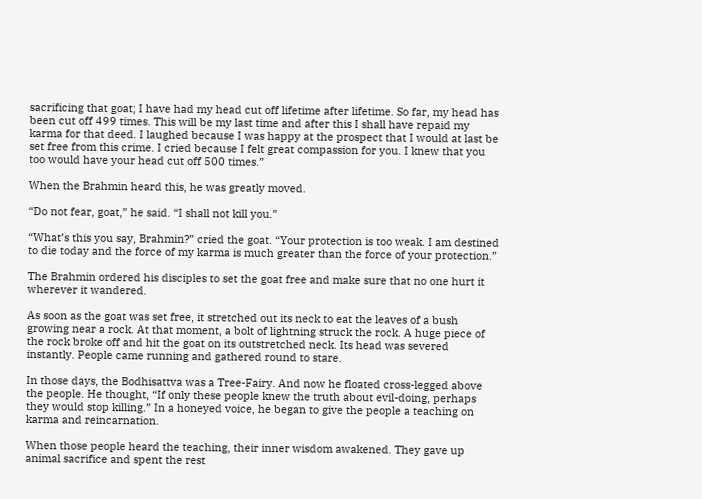sacrificing that goat; I have had my head cut off lifetime after lifetime. So far, my head has been cut off 499 times. This will be my last time and after this I shall have repaid my karma for that deed. I laughed because I was happy at the prospect that I would at last be set free from this crime. I cried because I felt great compassion for you. I knew that you too would have your head cut off 500 times.”

When the Brahmin heard this, he was greatly moved.

“Do not fear, goat,” he said. “I shall not kill you.”

“What’s this you say, Brahmin?” cried the goat. “Your protection is too weak. I am destined to die today and the force of my karma is much greater than the force of your protection.”

The Brahmin ordered his disciples to set the goat free and make sure that no one hurt it wherever it wandered.

As soon as the goat was set free, it stretched out its neck to eat the leaves of a bush growing near a rock. At that moment, a bolt of lightning struck the rock. A huge piece of the rock broke off and hit the goat on its outstretched neck. Its head was severed instantly. People came running and gathered round to stare.

In those days, the Bodhisattva was a Tree-Fairy. And now he floated cross-legged above the people. He thought, “If only these people knew the truth about evil-doing, perhaps they would stop killing.” In a honeyed voice, he began to give the people a teaching on karma and reincarnation.

When those people heard the teaching, their inner wisdom awakened. They gave up animal sacrifice and spent the rest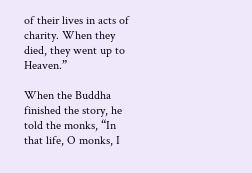of their lives in acts of charity. When they died, they went up to Heaven.”

When the Buddha finished the story, he told the monks, “In that life, O monks, I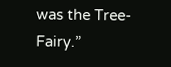was the Tree-Fairy.”